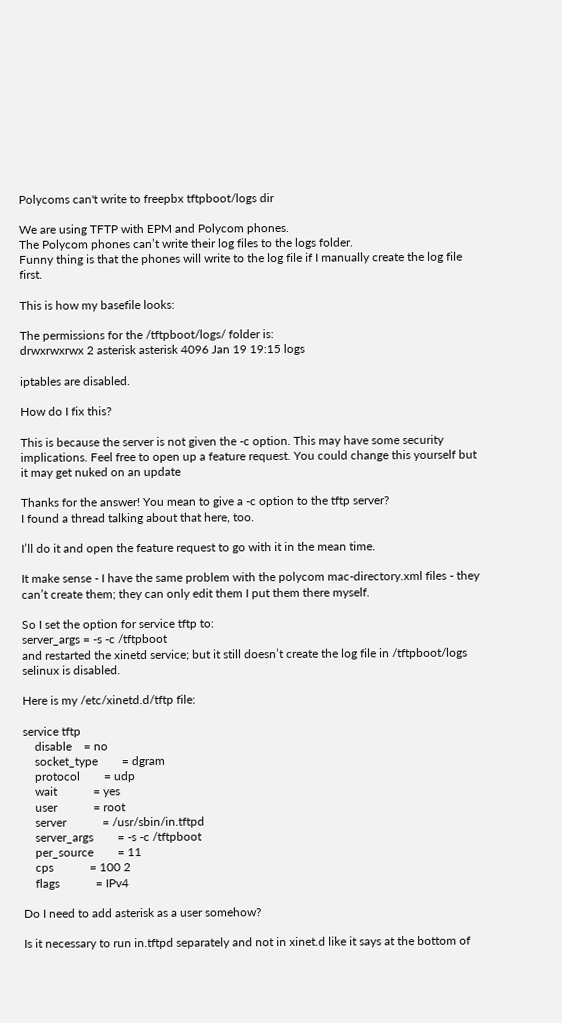Polycoms can't write to freepbx tftpboot/logs dir

We are using TFTP with EPM and Polycom phones.
The Polycom phones can’t write their log files to the logs folder.
Funny thing is that the phones will write to the log file if I manually create the log file first.

This is how my basefile looks:

The permissions for the /tftpboot/logs/ folder is:
drwxrwxrwx 2 asterisk asterisk 4096 Jan 19 19:15 logs

iptables are disabled.

How do I fix this?

This is because the server is not given the -c option. This may have some security implications. Feel free to open up a feature request. You could change this yourself but it may get nuked on an update

Thanks for the answer! You mean to give a -c option to the tftp server?
I found a thread talking about that here, too.

I’ll do it and open the feature request to go with it in the mean time.

It make sense - I have the same problem with the polycom mac-directory.xml files - they can’t create them; they can only edit them I put them there myself.

So I set the option for service tftp to:
server_args = -s -c /tftpboot
and restarted the xinetd service; but it still doesn’t create the log file in /tftpboot/logs
selinux is disabled.

Here is my /etc/xinetd.d/tftp file:

service tftp
    disable    = no
    socket_type        = dgram
    protocol        = udp
    wait            = yes
    user            = root
    server            = /usr/sbin/in.tftpd
    server_args        = -s -c /tftpboot
    per_source        = 11
    cps            = 100 2
    flags            = IPv4

Do I need to add asterisk as a user somehow?

Is it necessary to run in.tftpd separately and not in xinet.d like it says at the bottom of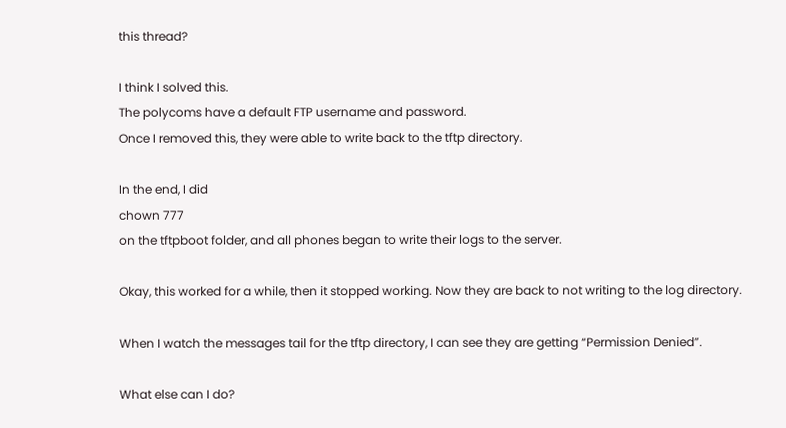this thread?

I think I solved this.
The polycoms have a default FTP username and password.
Once I removed this, they were able to write back to the tftp directory.

In the end, I did
chown 777
on the tftpboot folder, and all phones began to write their logs to the server.

Okay, this worked for a while, then it stopped working. Now they are back to not writing to the log directory.

When I watch the messages tail for the tftp directory, I can see they are getting “Permission Denied”.

What else can I do?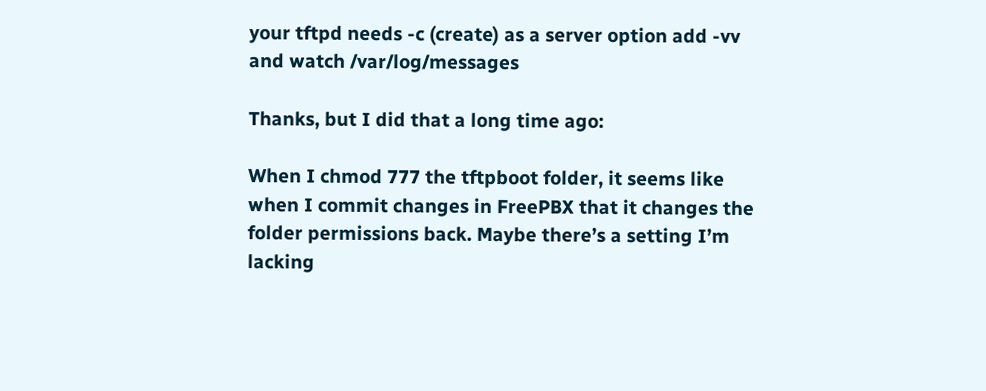your tftpd needs -c (create) as a server option add -vv and watch /var/log/messages

Thanks, but I did that a long time ago:

When I chmod 777 the tftpboot folder, it seems like when I commit changes in FreePBX that it changes the folder permissions back. Maybe there’s a setting I’m lacking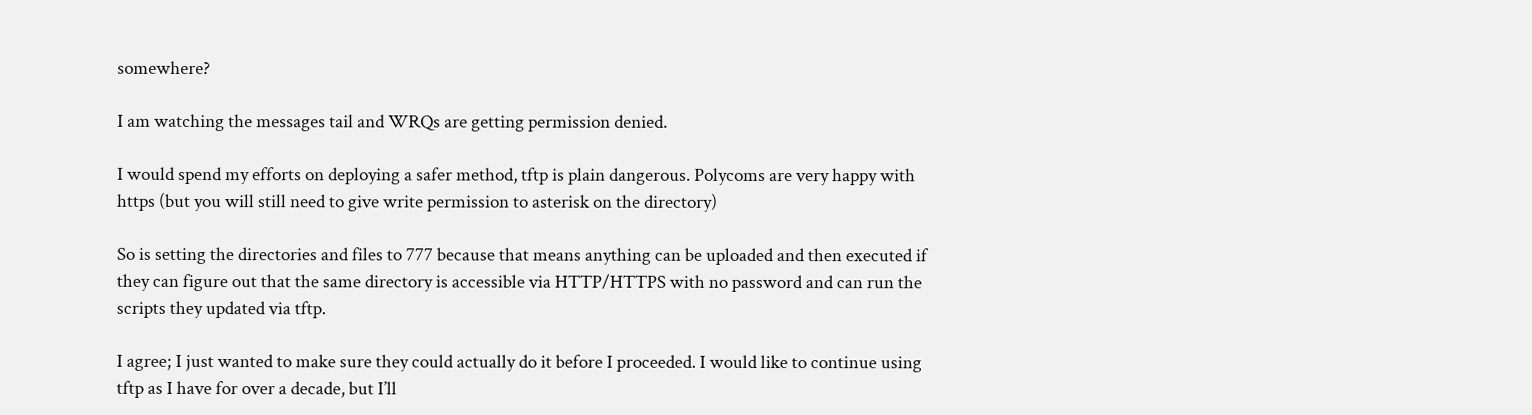somewhere?

I am watching the messages tail and WRQs are getting permission denied.

I would spend my efforts on deploying a safer method, tftp is plain dangerous. Polycoms are very happy with https (but you will still need to give write permission to asterisk on the directory)

So is setting the directories and files to 777 because that means anything can be uploaded and then executed if they can figure out that the same directory is accessible via HTTP/HTTPS with no password and can run the scripts they updated via tftp.

I agree; I just wanted to make sure they could actually do it before I proceeded. I would like to continue using tftp as I have for over a decade, but I’ll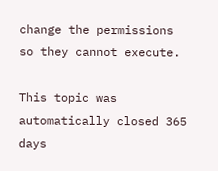change the permissions so they cannot execute.

This topic was automatically closed 365 days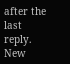after the last reply. New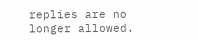replies are no longer allowed.